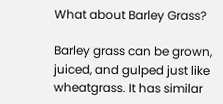What about Barley Grass?

Barley grass can be grown, juiced, and gulped just like wheatgrass. It has similar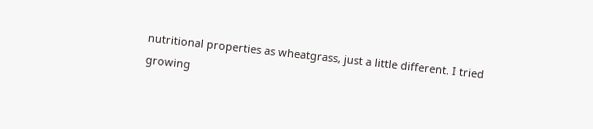nutritional properties as wheatgrass, just a little different. I tried growing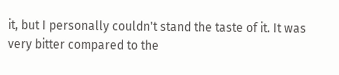it, but I personally couldn't stand the taste of it. It was very bitter compared to the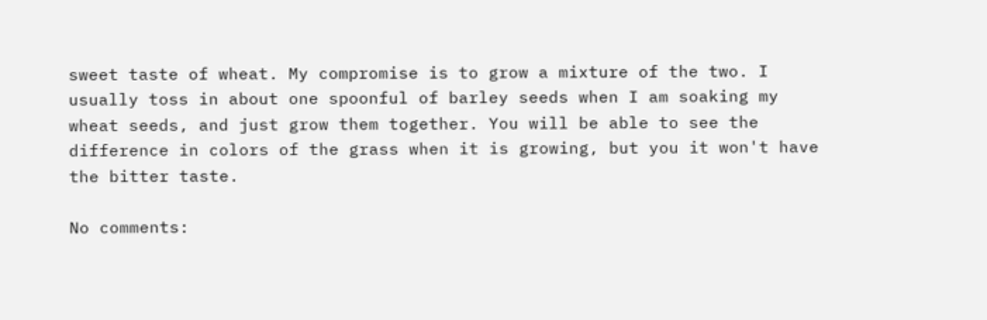sweet taste of wheat. My compromise is to grow a mixture of the two. I usually toss in about one spoonful of barley seeds when I am soaking my wheat seeds, and just grow them together. You will be able to see the difference in colors of the grass when it is growing, but you it won't have the bitter taste.

No comments: